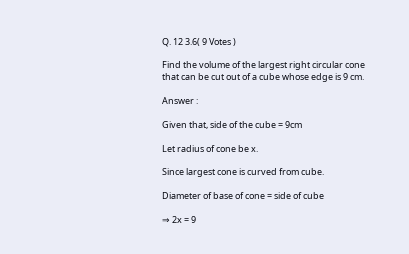Q. 12 3.6( 9 Votes )

Find the volume of the largest right circular cone that can be cut out of a cube whose edge is 9 cm.

Answer :

Given that, side of the cube = 9cm

Let radius of cone be x.

Since largest cone is curved from cube.

Diameter of base of cone = side of cube

⇒ 2x = 9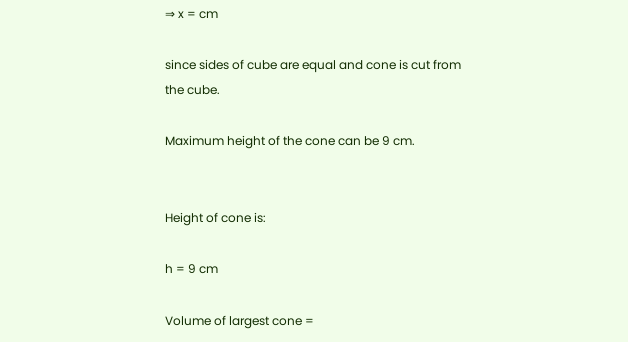⇒ x = cm

since sides of cube are equal and cone is cut from the cube.

Maximum height of the cone can be 9 cm.


Height of cone is:

h = 9 cm

Volume of largest cone =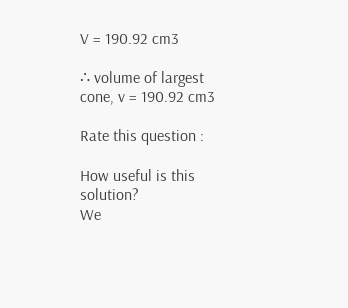V = 190.92 cm3

∴ volume of largest cone, v = 190.92 cm3

Rate this question :

How useful is this solution?
We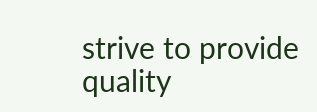strive to provide quality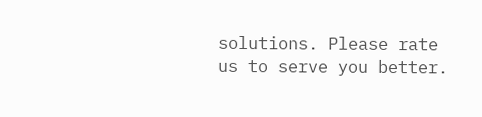solutions. Please rate us to serve you better.